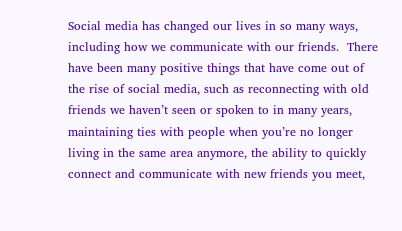Social media has changed our lives in so many ways, including how we communicate with our friends.  There have been many positive things that have come out of the rise of social media, such as reconnecting with old friends we haven’t seen or spoken to in many years, maintaining ties with people when you’re no longer living in the same area anymore, the ability to quickly connect and communicate with new friends you meet,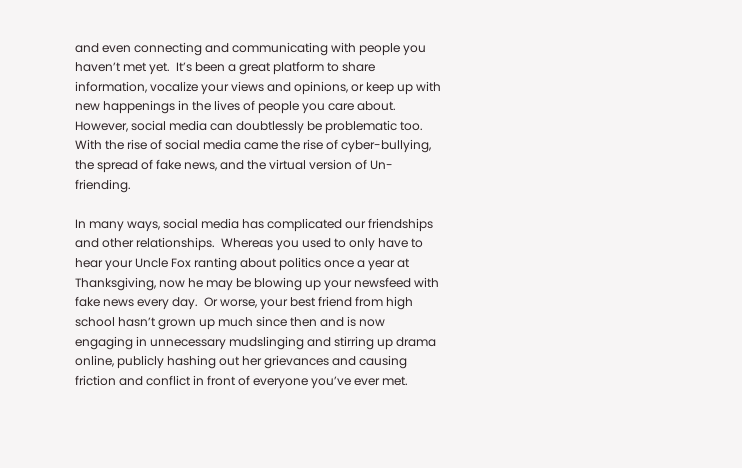and even connecting and communicating with people you haven’t met yet.  It’s been a great platform to share information, vocalize your views and opinions, or keep up with new happenings in the lives of people you care about.  However, social media can doubtlessly be problematic too.  With the rise of social media came the rise of cyber-bullying, the spread of fake news, and the virtual version of Un-friending.

In many ways, social media has complicated our friendships and other relationships.  Whereas you used to only have to hear your Uncle Fox ranting about politics once a year at Thanksgiving, now he may be blowing up your newsfeed with fake news every day.  Or worse, your best friend from high school hasn’t grown up much since then and is now engaging in unnecessary mudslinging and stirring up drama online, publicly hashing out her grievances and causing friction and conflict in front of everyone you’ve ever met.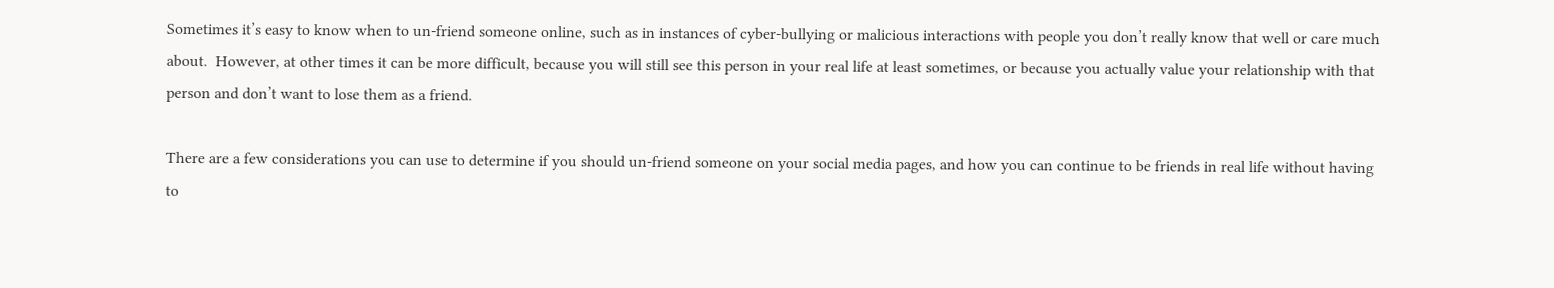Sometimes it’s easy to know when to un-friend someone online, such as in instances of cyber-bullying or malicious interactions with people you don’t really know that well or care much about.  However, at other times it can be more difficult, because you will still see this person in your real life at least sometimes, or because you actually value your relationship with that person and don’t want to lose them as a friend.

There are a few considerations you can use to determine if you should un-friend someone on your social media pages, and how you can continue to be friends in real life without having to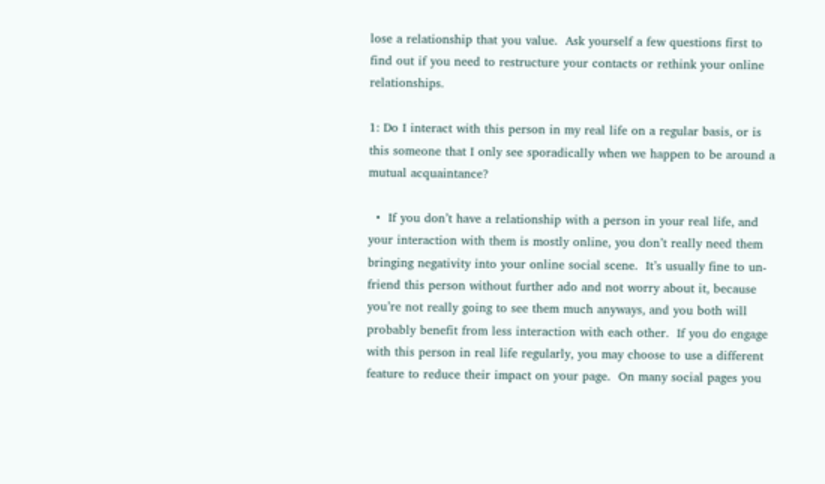lose a relationship that you value.  Ask yourself a few questions first to find out if you need to restructure your contacts or rethink your online relationships.

1: Do I interact with this person in my real life on a regular basis, or is this someone that I only see sporadically when we happen to be around a mutual acquaintance?

  •  If you don’t have a relationship with a person in your real life, and your interaction with them is mostly online, you don’t really need them bringing negativity into your online social scene.  It’s usually fine to un-friend this person without further ado and not worry about it, because you’re not really going to see them much anyways, and you both will probably benefit from less interaction with each other.  If you do engage with this person in real life regularly, you may choose to use a different feature to reduce their impact on your page.  On many social pages you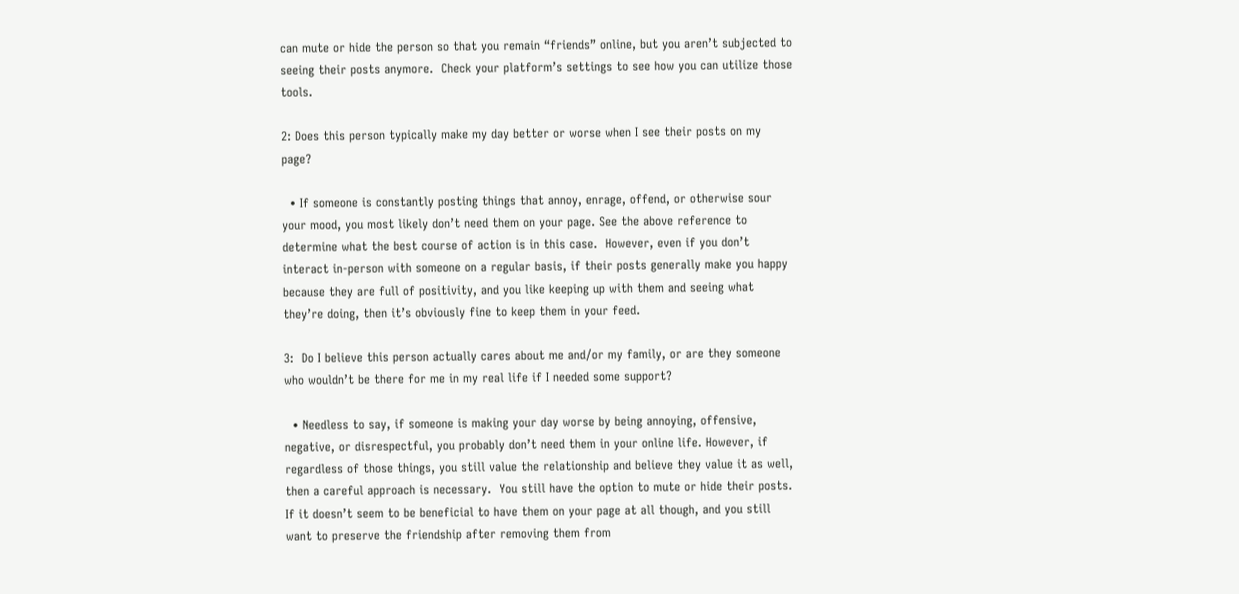can mute or hide the person so that you remain “friends” online, but you aren’t subjected to seeing their posts anymore.  Check your platform’s settings to see how you can utilize those tools.

2: Does this person typically make my day better or worse when I see their posts on my page?

  • If someone is constantly posting things that annoy, enrage, offend, or otherwise sour your mood, you most likely don’t need them on your page. See the above reference to determine what the best course of action is in this case.  However, even if you don’t interact in-person with someone on a regular basis, if their posts generally make you happy because they are full of positivity, and you like keeping up with them and seeing what they’re doing, then it’s obviously fine to keep them in your feed.

3:  Do I believe this person actually cares about me and/or my family, or are they someone who wouldn’t be there for me in my real life if I needed some support?

  • Needless to say, if someone is making your day worse by being annoying, offensive, negative, or disrespectful, you probably don’t need them in your online life. However, if regardless of those things, you still value the relationship and believe they value it as well, then a careful approach is necessary.  You still have the option to mute or hide their posts.  If it doesn’t seem to be beneficial to have them on your page at all though, and you still want to preserve the friendship after removing them from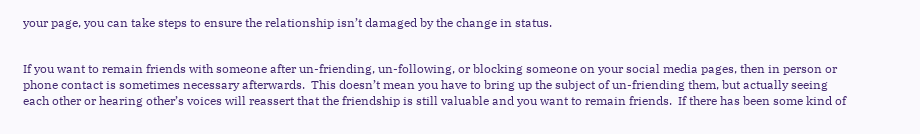your page, you can take steps to ensure the relationship isn’t damaged by the change in status.


If you want to remain friends with someone after un-friending, un-following, or blocking someone on your social media pages, then in person or phone contact is sometimes necessary afterwards.  This doesn’t mean you have to bring up the subject of un-friending them, but actually seeing each other or hearing other’s voices will reassert that the friendship is still valuable and you want to remain friends.  If there has been some kind of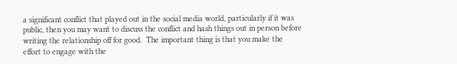a significant conflict that played out in the social media world, particularly if it was public, then you may want to discuss the conflict and hash things out in person before writing the relationship off for good.  The important thing is that you make the effort to engage with the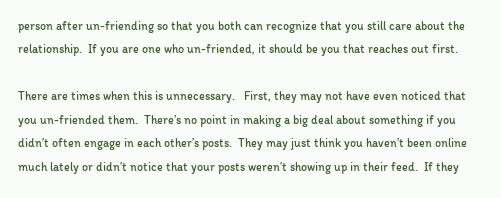person after un-friending so that you both can recognize that you still care about the relationship.  If you are one who un-friended, it should be you that reaches out first.

There are times when this is unnecessary.   First, they may not have even noticed that you un-friended them.  There’s no point in making a big deal about something if you didn’t often engage in each other’s posts.  They may just think you haven’t been online much lately or didn’t notice that your posts weren’t showing up in their feed.  If they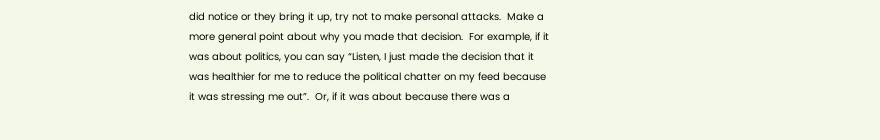did notice or they bring it up, try not to make personal attacks.  Make a more general point about why you made that decision.  For example, if it was about politics, you can say “Listen, I just made the decision that it was healthier for me to reduce the political chatter on my feed because it was stressing me out”.  Or, if it was about because there was a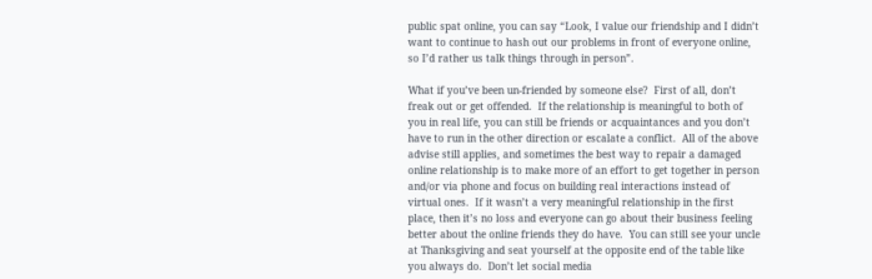public spat online, you can say “Look, I value our friendship and I didn’t want to continue to hash out our problems in front of everyone online, so I’d rather us talk things through in person”.

What if you’ve been un-friended by someone else?  First of all, don’t freak out or get offended.  If the relationship is meaningful to both of you in real life, you can still be friends or acquaintances and you don’t have to run in the other direction or escalate a conflict.  All of the above advise still applies, and sometimes the best way to repair a damaged online relationship is to make more of an effort to get together in person and/or via phone and focus on building real interactions instead of virtual ones.  If it wasn’t a very meaningful relationship in the first place, then it’s no loss and everyone can go about their business feeling better about the online friends they do have.  You can still see your uncle at Thanksgiving and seat yourself at the opposite end of the table like you always do.  Don’t let social media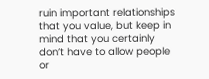ruin important relationships that you value, but keep in mind that you certainly don’t have to allow people or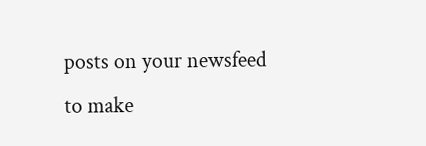posts on your newsfeed to make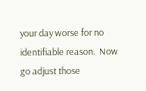your day worse for no identifiable reason.  Now go adjust those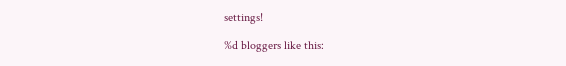settings!

%d bloggers like this: